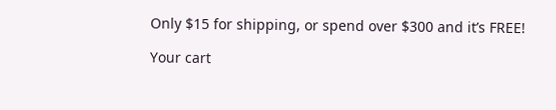Only $15 for shipping, or spend over $300 and it’s FREE!

Your cart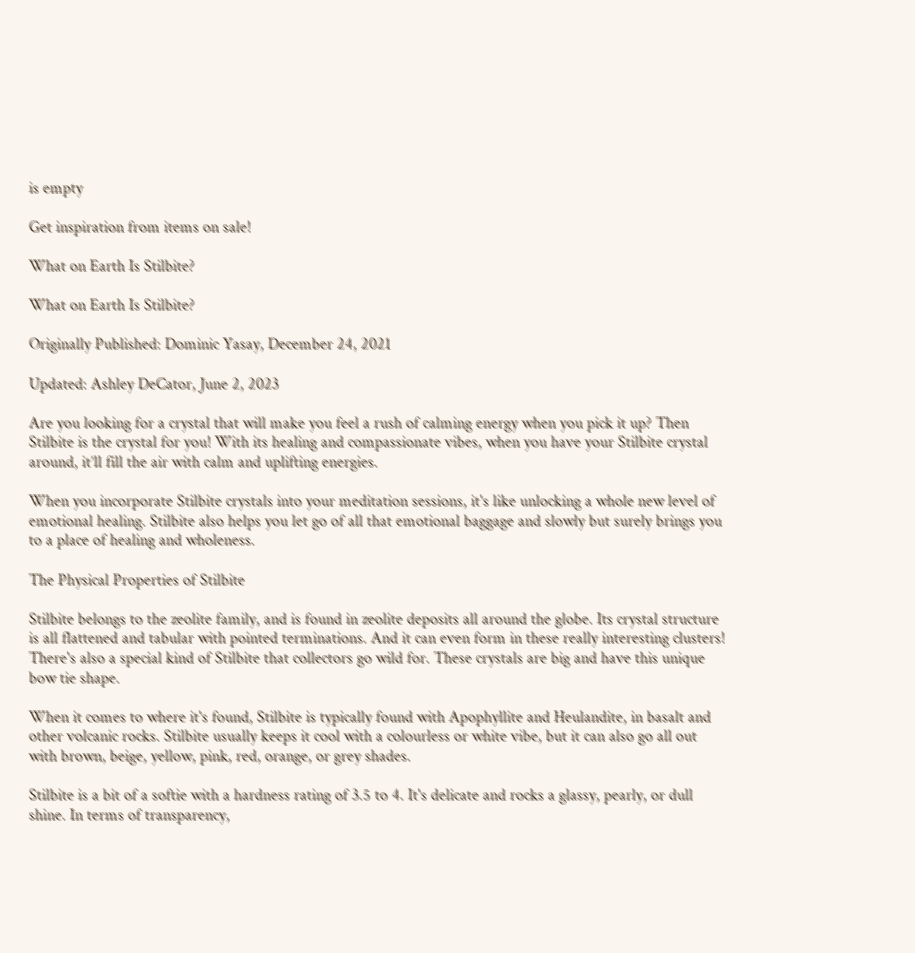is empty

Get inspiration from items on sale!

What on Earth Is Stilbite?

What on Earth Is Stilbite?

Originally Published: Dominic Yasay, December 24, 2021

Updated: Ashley DeCator, June 2, 2023

Are you looking for a crystal that will make you feel a rush of calming energy when you pick it up? Then Stilbite is the crystal for you! With its healing and compassionate vibes, when you have your Stilbite crystal around, it’ll fill the air with calm and uplifting energies.

When you incorporate Stilbite crystals into your meditation sessions, it's like unlocking a whole new level of emotional healing. Stilbite also helps you let go of all that emotional baggage and slowly but surely brings you to a place of healing and wholeness.

The Physical Properties of Stilbite

Stilbite belongs to the zeolite family, and is found in zeolite deposits all around the globe. Its crystal structure is all flattened and tabular with pointed terminations. And it can even form in these really interesting clusters! There's also a special kind of Stilbite that collectors go wild for. These crystals are big and have this unique bow tie shape.

When it comes to where it's found, Stilbite is typically found with Apophyllite and Heulandite, in basalt and other volcanic rocks. Stilbite usually keeps it cool with a colourless or white vibe, but it can also go all out with brown, beige, yellow, pink, red, orange, or grey shades.

Stilbite is a bit of a softie with a hardness rating of 3.5 to 4. It's delicate and rocks a glassy, pearly, or dull shine. In terms of transparency,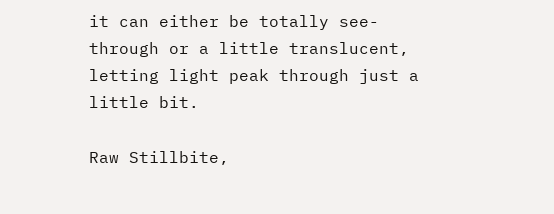it can either be totally see-through or a little translucent, letting light peak through just a little bit.

Raw Stillbite,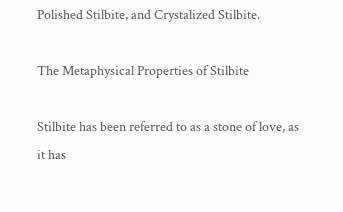Polished Stilbite, and Crystalized Stilbite.

The Metaphysical Properties of Stilbite

Stilbite has been referred to as a stone of love, as it has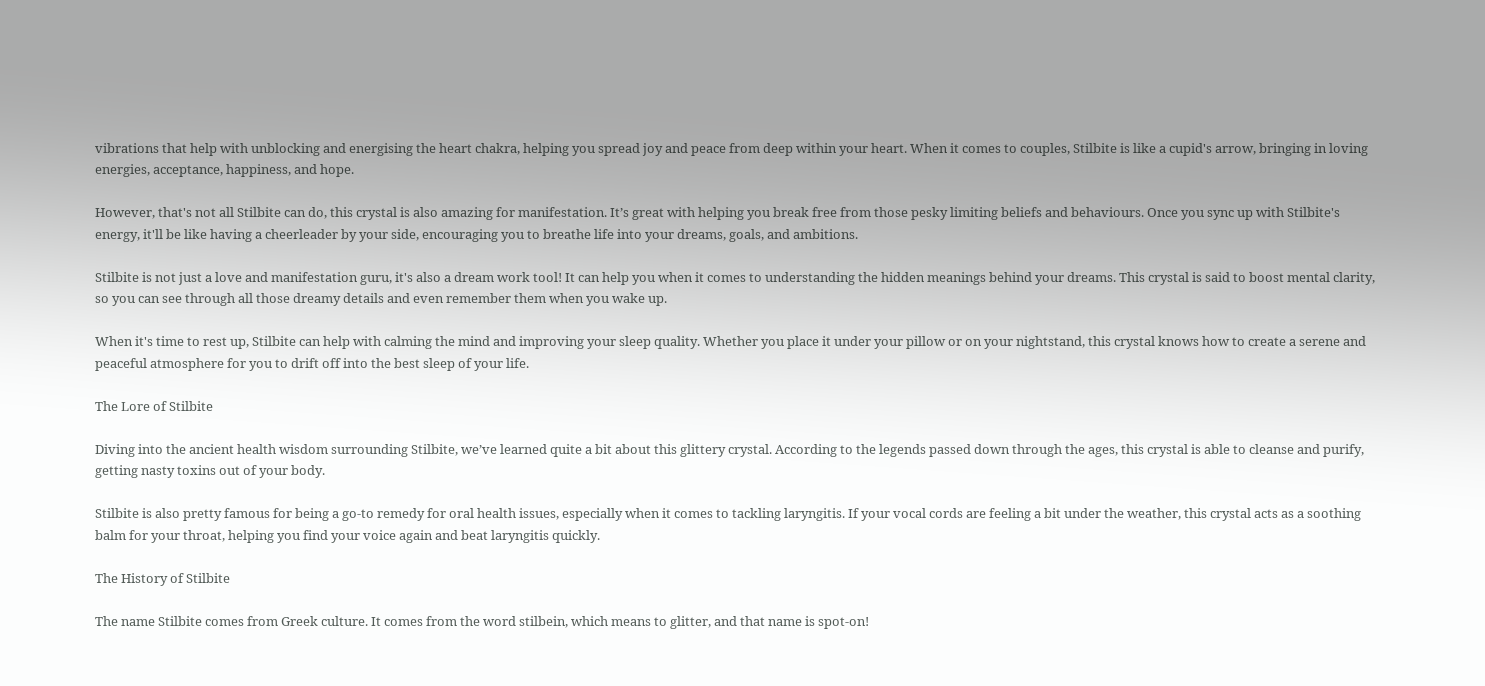vibrations that help with unblocking and energising the heart chakra, helping you spread joy and peace from deep within your heart. When it comes to couples, Stilbite is like a cupid's arrow, bringing in loving energies, acceptance, happiness, and hope.

However, that's not all Stilbite can do, this crystal is also amazing for manifestation. It’s great with helping you break free from those pesky limiting beliefs and behaviours. Once you sync up with Stilbite's energy, it'll be like having a cheerleader by your side, encouraging you to breathe life into your dreams, goals, and ambitions.

Stilbite is not just a love and manifestation guru, it's also a dream work tool! It can help you when it comes to understanding the hidden meanings behind your dreams. This crystal is said to boost mental clarity, so you can see through all those dreamy details and even remember them when you wake up.

When it's time to rest up, Stilbite can help with calming the mind and improving your sleep quality. Whether you place it under your pillow or on your nightstand, this crystal knows how to create a serene and peaceful atmosphere for you to drift off into the best sleep of your life.

The Lore of Stilbite

Diving into the ancient health wisdom surrounding Stilbite, we’ve learned quite a bit about this glittery crystal. According to the legends passed down through the ages, this crystal is able to cleanse and purify, getting nasty toxins out of your body.

Stilbite is also pretty famous for being a go-to remedy for oral health issues, especially when it comes to tackling laryngitis. If your vocal cords are feeling a bit under the weather, this crystal acts as a soothing balm for your throat, helping you find your voice again and beat laryngitis quickly.

The History of Stilbite

The name Stilbite comes from Greek culture. It comes from the word stilbein, which means to glitter, and that name is spot-on!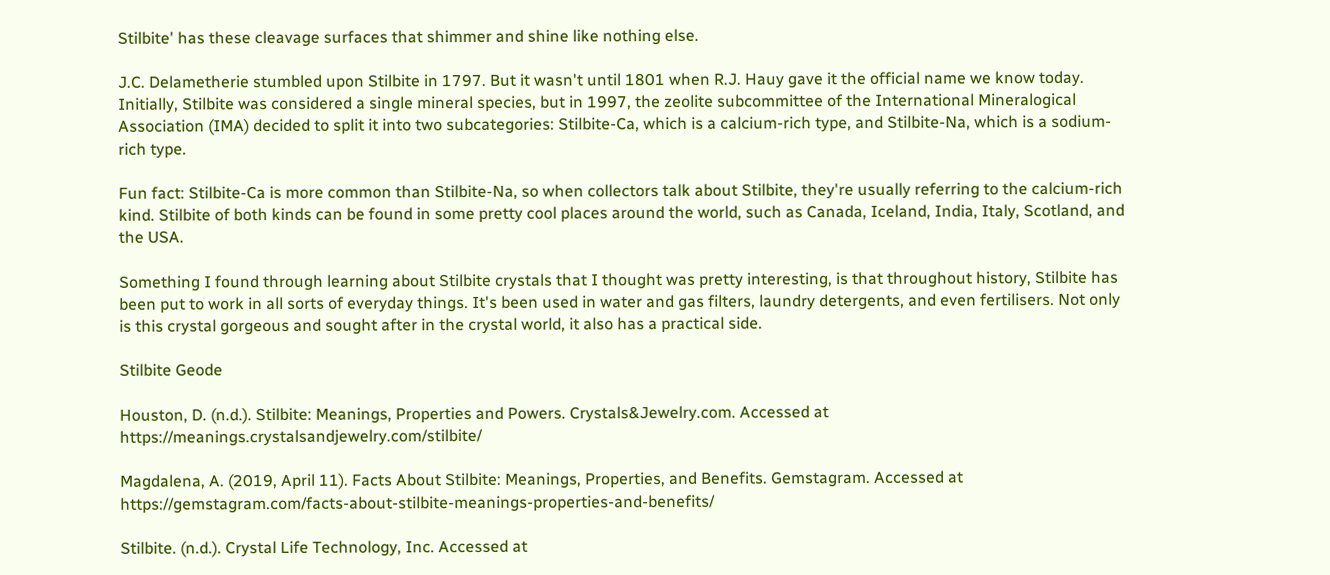Stilbite' has these cleavage surfaces that shimmer and shine like nothing else.

J.C. Delametherie stumbled upon Stilbite in 1797. But it wasn't until 1801 when R.J. Hauy gave it the official name we know today. Initially, Stilbite was considered a single mineral species, but in 1997, the zeolite subcommittee of the International Mineralogical Association (IMA) decided to split it into two subcategories: Stilbite-Ca, which is a calcium-rich type, and Stilbite-Na, which is a sodium-rich type.

Fun fact: Stilbite-Ca is more common than Stilbite-Na, so when collectors talk about Stilbite, they're usually referring to the calcium-rich kind. Stilbite of both kinds can be found in some pretty cool places around the world, such as Canada, Iceland, India, Italy, Scotland, and the USA.

Something I found through learning about Stilbite crystals that I thought was pretty interesting, is that throughout history, Stilbite has been put to work in all sorts of everyday things. It's been used in water and gas filters, laundry detergents, and even fertilisers. Not only is this crystal gorgeous and sought after in the crystal world, it also has a practical side.

Stilbite Geode

Houston, D. (n.d.). Stilbite: Meanings, Properties and Powers. Crystals&Jewelry.com. Accessed at https://meanings.crystalsandjewelry.com/stilbite/

Magdalena, A. (2019, April 11). Facts About Stilbite: Meanings, Properties, and Benefits. Gemstagram. Accessed at https://gemstagram.com/facts-about-stilbite-meanings-properties-and-benefits/

Stilbite. (n.d.). Crystal Life Technology, Inc. Accessed at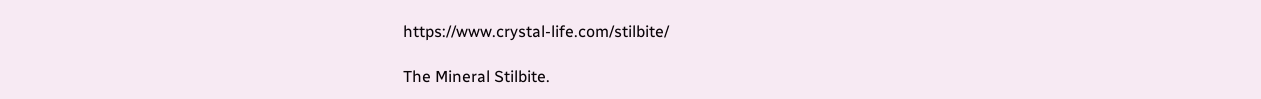https://www.crystal-life.com/stilbite/

The Mineral Stilbite.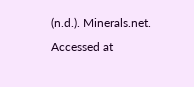(n.d.). Minerals.net. Accessed at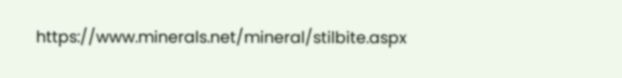https://www.minerals.net/mineral/stilbite.aspx